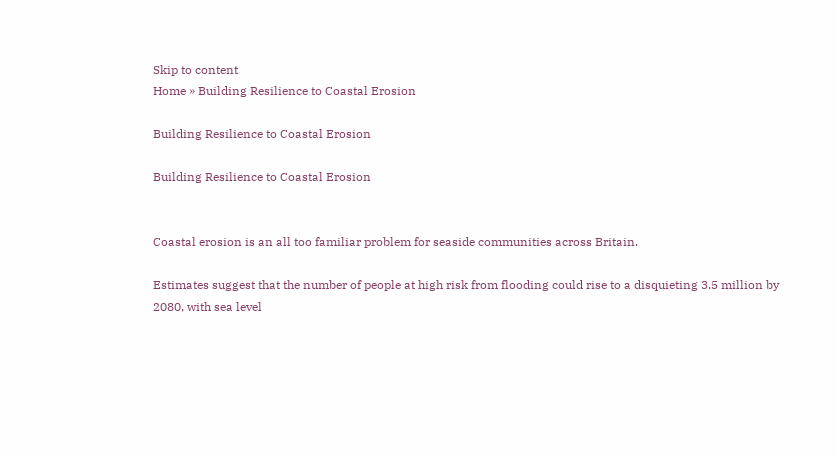Skip to content
Home » Building Resilience to Coastal Erosion

Building Resilience to Coastal Erosion

Building Resilience to Coastal Erosion


Coastal erosion is an all too familiar problem for seaside communities across Britain.

Estimates suggest that the number of people at high risk from flooding could rise to a disquieting 3.5 million by 2080, with sea level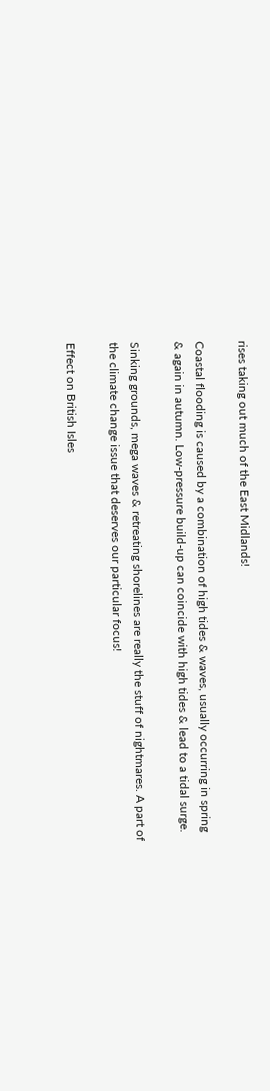rises taking out much of the East Midlands!

Coastal flooding is caused by a combination of high tides & waves, usually occurring in spring & again in autumn. Low-pressure build-up can coincide with high tides & lead to a tidal surge.

Sinking grounds, mega waves & retreating shorelines are really the stuff of nightmares. A part of the climate change issue that deserves our particular focus!

Effect on British Isles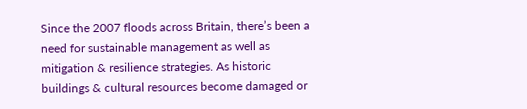Since the 2007 floods across Britain, there’s been a need for sustainable management as well as mitigation & resilience strategies. As historic buildings & cultural resources become damaged or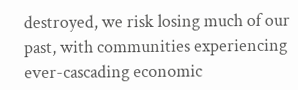destroyed, we risk losing much of our past, with communities experiencing ever-cascading economic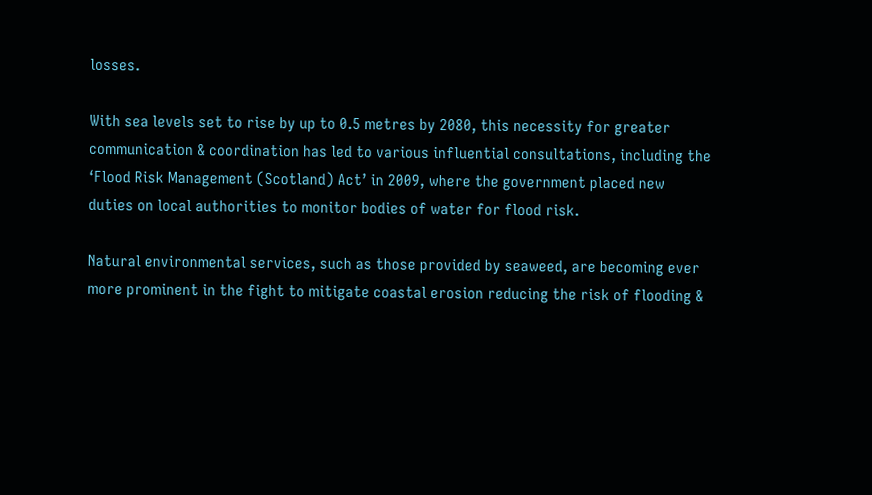losses.

With sea levels set to rise by up to 0.5 metres by 2080, this necessity for greater communication & coordination has led to various influential consultations, including the ‘Flood Risk Management (Scotland) Act’ in 2009, where the government placed new duties on local authorities to monitor bodies of water for flood risk.

Natural environmental services, such as those provided by seaweed, are becoming ever more prominent in the fight to mitigate coastal erosion reducing the risk of flooding &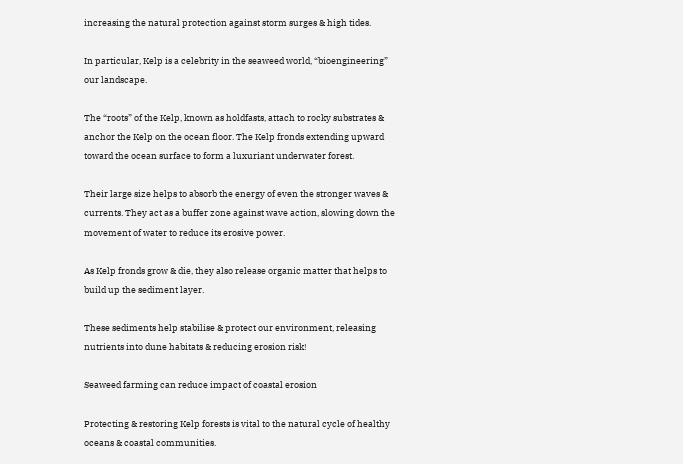increasing the natural protection against storm surges & high tides.

In particular, Kelp is a celebrity in the seaweed world, “bioengineering” our landscape.

The “roots” of the Kelp, known as holdfasts, attach to rocky substrates & anchor the Kelp on the ocean floor. The Kelp fronds extending upward toward the ocean surface to form a luxuriant underwater forest.

Their large size helps to absorb the energy of even the stronger waves & currents. They act as a buffer zone against wave action, slowing down the movement of water to reduce its erosive power.

As Kelp fronds grow & die, they also release organic matter that helps to build up the sediment layer.

These sediments help stabilise & protect our environment, releasing nutrients into dune habitats & reducing erosion risk!

Seaweed farming can reduce impact of coastal erosion

Protecting & restoring Kelp forests is vital to the natural cycle of healthy oceans & coastal communities.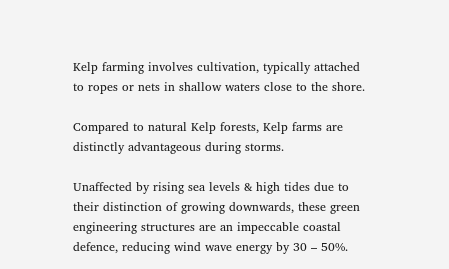Kelp farming involves cultivation, typically attached to ropes or nets in shallow waters close to the shore.

Compared to natural Kelp forests, Kelp farms are distinctly advantageous during storms.

Unaffected by rising sea levels & high tides due to their distinction of growing downwards, these green engineering structures are an impeccable coastal defence, reducing wind wave energy by 30 – 50%.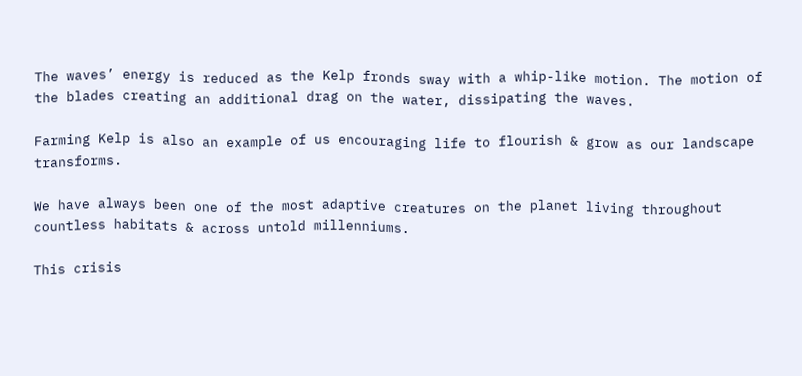The waves’ energy is reduced as the Kelp fronds sway with a whip-like motion. The motion of the blades creating an additional drag on the water, dissipating the waves.

Farming Kelp is also an example of us encouraging life to flourish & grow as our landscape transforms.

We have always been one of the most adaptive creatures on the planet living throughout countless habitats & across untold millenniums.

This crisis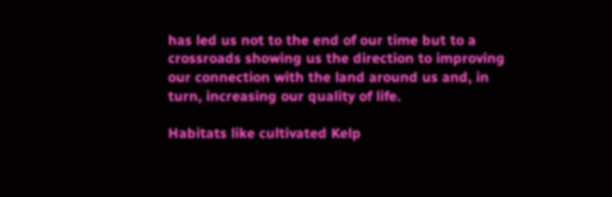has led us not to the end of our time but to a crossroads showing us the direction to improving our connection with the land around us and, in turn, increasing our quality of life.

Habitats like cultivated Kelp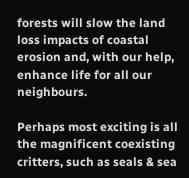forests will slow the land loss impacts of coastal erosion and, with our help, enhance life for all our neighbours.

Perhaps most exciting is all the magnificent coexisting critters, such as seals & sea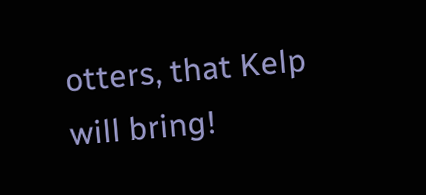otters, that Kelp will bring!